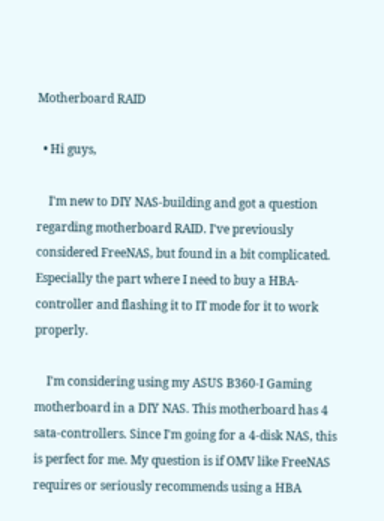Motherboard RAID

  • Hi guys,

    I'm new to DIY NAS-building and got a question regarding motherboard RAID. I've previously considered FreeNAS, but found in a bit complicated. Especially the part where I need to buy a HBA-controller and flashing it to IT mode for it to work properly.

    I'm considering using my ASUS B360-I Gaming motherboard in a DIY NAS. This motherboard has 4 sata-controllers. Since I'm going for a 4-disk NAS, this is perfect for me. My question is if OMV like FreeNAS requires or seriously recommends using a HBA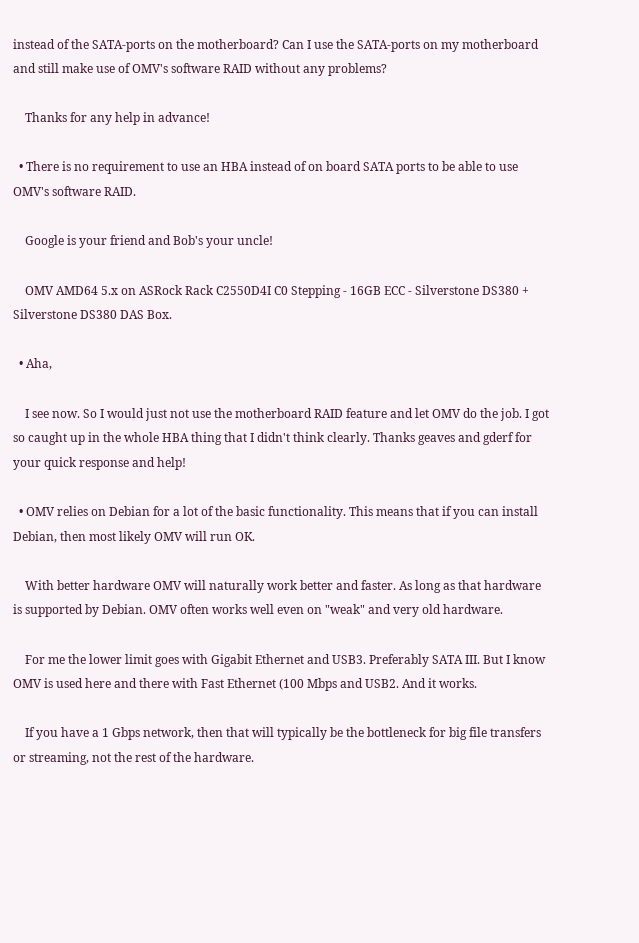instead of the SATA-ports on the motherboard? Can I use the SATA-ports on my motherboard and still make use of OMV's software RAID without any problems?

    Thanks for any help in advance!

  • There is no requirement to use an HBA instead of on board SATA ports to be able to use OMV's software RAID.

    Google is your friend and Bob's your uncle!

    OMV AMD64 5.x on ASRock Rack C2550D4I C0 Stepping - 16GB ECC - Silverstone DS380 + Silverstone DS380 DAS Box.

  • Aha,

    I see now. So I would just not use the motherboard RAID feature and let OMV do the job. I got so caught up in the whole HBA thing that I didn't think clearly. Thanks geaves and gderf for your quick response and help!

  • OMV relies on Debian for a lot of the basic functionality. This means that if you can install Debian, then most likely OMV will run OK.

    With better hardware OMV will naturally work better and faster. As long as that hardware is supported by Debian. OMV often works well even on "weak" and very old hardware.

    For me the lower limit goes with Gigabit Ethernet and USB3. Preferably SATA III. But I know OMV is used here and there with Fast Ethernet (100 Mbps and USB2. And it works.

    If you have a 1 Gbps network, then that will typically be the bottleneck for big file transfers or streaming, not the rest of the hardware.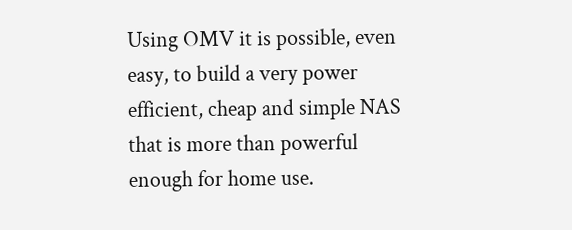Using OMV it is possible, even easy, to build a very power efficient, cheap and simple NAS that is more than powerful enough for home use.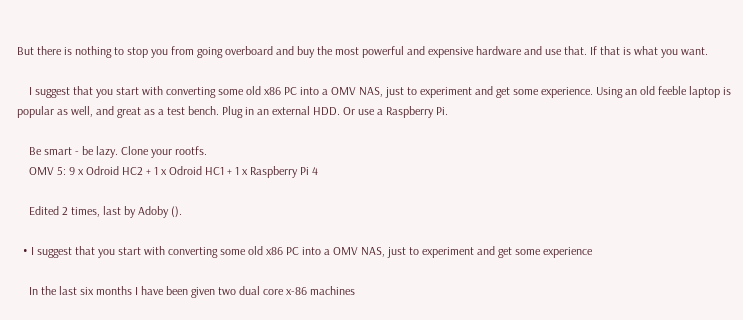But there is nothing to stop you from going overboard and buy the most powerful and expensive hardware and use that. If that is what you want.

    I suggest that you start with converting some old x86 PC into a OMV NAS, just to experiment and get some experience. Using an old feeble laptop is popular as well, and great as a test bench. Plug in an external HDD. Or use a Raspberry Pi.

    Be smart - be lazy. Clone your rootfs.
    OMV 5: 9 x Odroid HC2 + 1 x Odroid HC1 + 1 x Raspberry Pi 4

    Edited 2 times, last by Adoby ().

  • I suggest that you start with converting some old x86 PC into a OMV NAS, just to experiment and get some experience

    In the last six months I have been given two dual core x-86 machines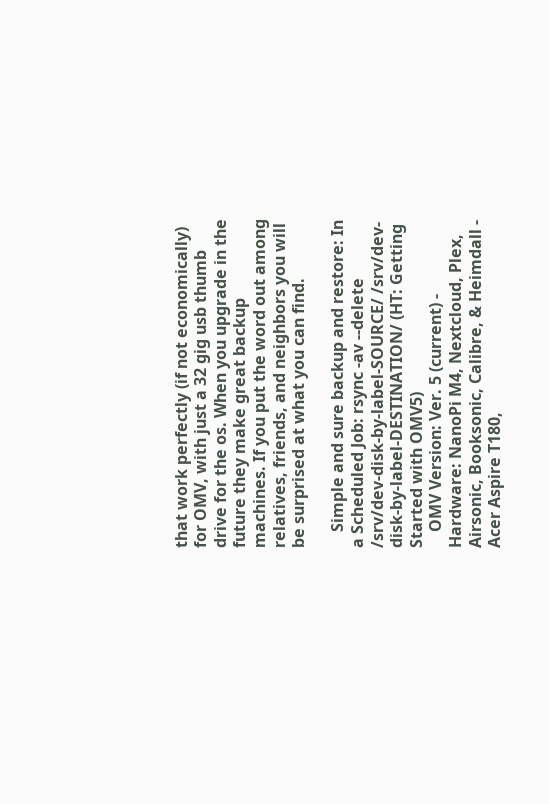that work perfectly (if not economically) for OMV, with just a 32 gig usb thumb drive for the os. When you upgrade in the future they make great backup machines. If you put the word out among relatives, friends, and neighbors you will be surprised at what you can find.

    Simple and sure backup and restore: In a Scheduled Job: rsync -av --delete /srv/dev-disk-by-label-SOURCE/ /srv/dev-disk-by-label-DESTINATION/ (HT: Getting Started with OMV5)
    OMV Version: Ver. 5 (current) - Hardware: NanoPi M4, Nextcloud, Plex, Airsonic, Booksonic, Calibre, & Heimdall - Acer Aspire T180,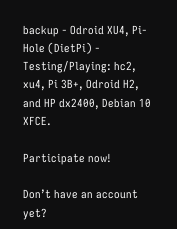backup - Odroid XU4, Pi-Hole (DietPi) - Testing/Playing: hc2, xu4, Pi 3B+, Odroid H2, and HP dx2400, Debian 10 XFCE.

Participate now!

Don’t have an account yet?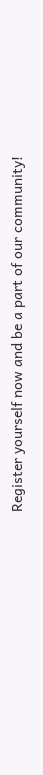Register yourself now and be a part of our community!